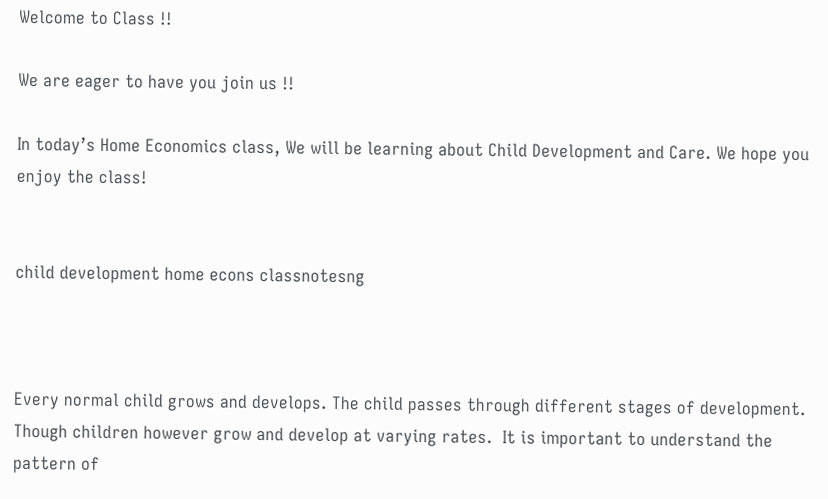Welcome to Class !!

We are eager to have you join us !!

In today’s Home Economics class, We will be learning about Child Development and Care. We hope you enjoy the class!


child development home econs classnotesng



Every normal child grows and develops. The child passes through different stages of development. Though children however grow and develop at varying rates.  It is important to understand the pattern of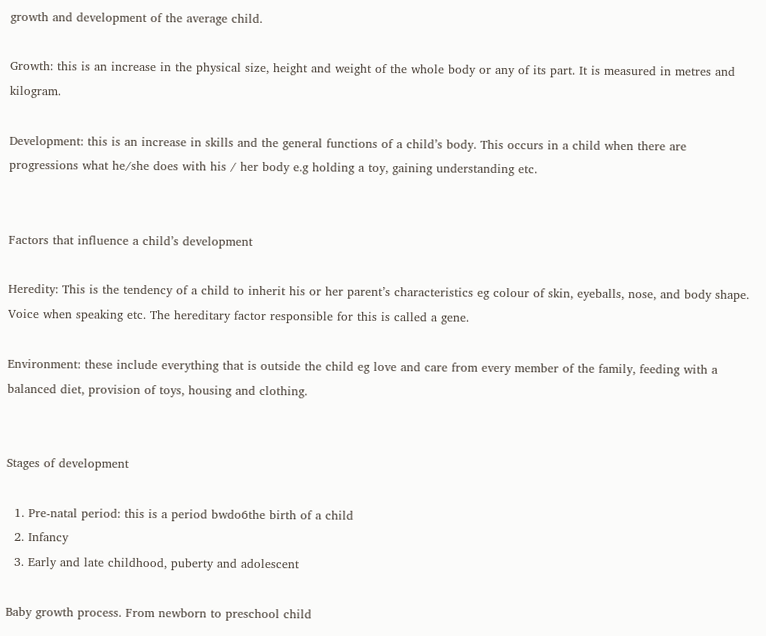growth and development of the average child.

Growth: this is an increase in the physical size, height and weight of the whole body or any of its part. It is measured in metres and kilogram.

Development: this is an increase in skills and the general functions of a child’s body. This occurs in a child when there are progressions what he/she does with his / her body e.g holding a toy, gaining understanding etc.


Factors that influence a child’s development

Heredity: This is the tendency of a child to inherit his or her parent’s characteristics eg colour of skin, eyeballs, nose, and body shape. Voice when speaking etc. The hereditary factor responsible for this is called a gene.

Environment: these include everything that is outside the child eg love and care from every member of the family, feeding with a balanced diet, provision of toys, housing and clothing.


Stages of development

  1. Pre-natal period: this is a period bwdo6the birth of a child
  2. Infancy
  3. Early and late childhood, puberty and adolescent

Baby growth process. From newborn to preschool child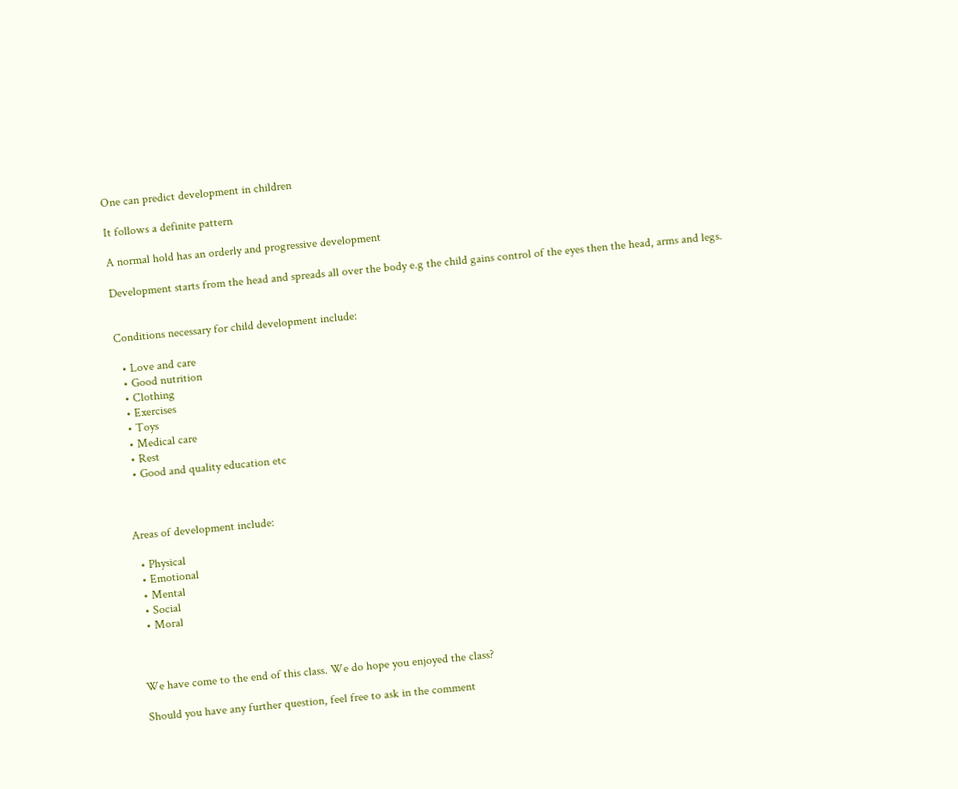One can predict development in children

It follows a definite pattern

A normal hold has an orderly and progressive development

Development starts from the head and spreads all over the body e.g the child gains control of the eyes then the head, arms and legs.


Conditions necessary for child development include:

  • Love and care
  • Good nutrition
  • Clothing
  • Exercises
  • Toys
  • Medical care
  • Rest
  • Good and quality education etc



Areas of development include:

  • Physical
  • Emotional
  • Mental
  • Social
  • Moral



We have come to the end of this class. We do hope you enjoyed the class?

Should you have any further question, feel free to ask in the comment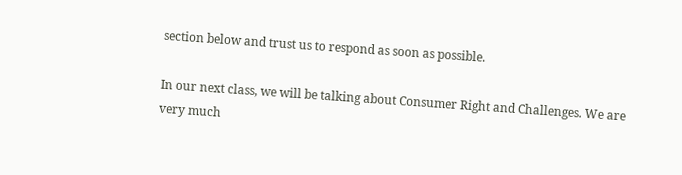section below and trust us to respond as soon as possible.

In our next class, we will be talking about Consumer Right and Challenges. We are very much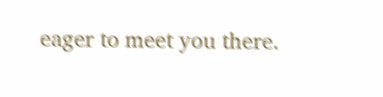eager to meet you there.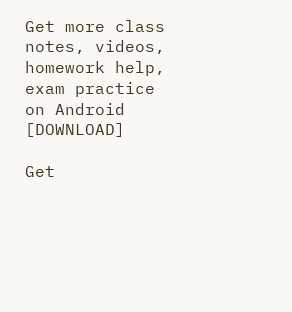Get more class notes, videos, homework help, exam practice on Android [DOWNLOAD]

Get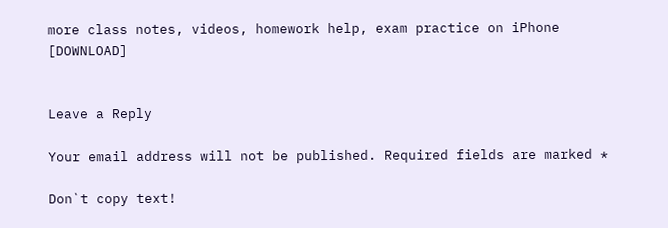more class notes, videos, homework help, exam practice on iPhone [DOWNLOAD]


Leave a Reply

Your email address will not be published. Required fields are marked *

Don`t copy text!